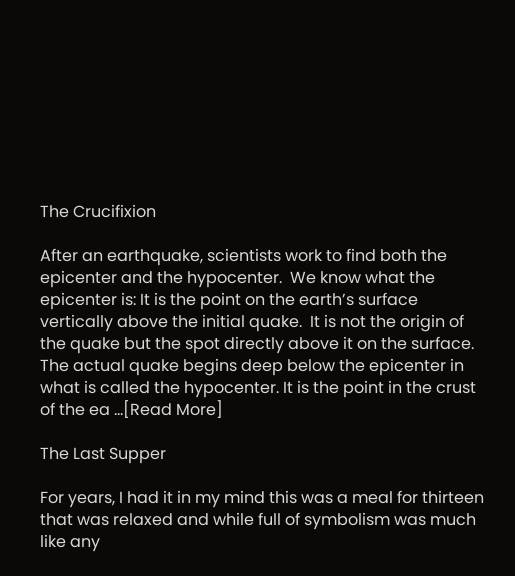The Crucifixion

After an earthquake, scientists work to find both the epicenter and the hypocenter.  We know what the epicenter is: It is the point on the earth’s surface vertically above the initial quake.  It is not the origin of the quake but the spot directly above it on the surface. The actual quake begins deep below the epicenter in what is called the hypocenter. It is the point in the crust of the ea ...[Read More]

The Last Supper

For years, I had it in my mind this was a meal for thirteen that was relaxed and while full of symbolism was much like any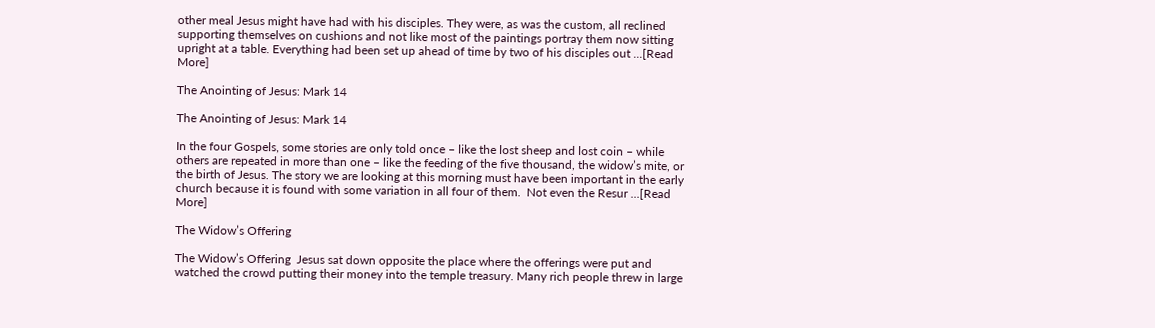other meal Jesus might have had with his disciples. They were, as was the custom, all reclined supporting themselves on cushions and not like most of the paintings portray them now sitting upright at a table. Everything had been set up ahead of time by two of his disciples out ...[Read More]

The Anointing of Jesus: Mark 14

The Anointing of Jesus: Mark 14

In the four Gospels, some stories are only told once – like the lost sheep and lost coin – while others are repeated in more than one – like the feeding of the five thousand, the widow’s mite, or the birth of Jesus. The story we are looking at this morning must have been important in the early church because it is found with some variation in all four of them.  Not even the Resur ...[Read More]

The Widow’s Offering

The Widow’s Offering  Jesus sat down opposite the place where the offerings were put and watched the crowd putting their money into the temple treasury. Many rich people threw in large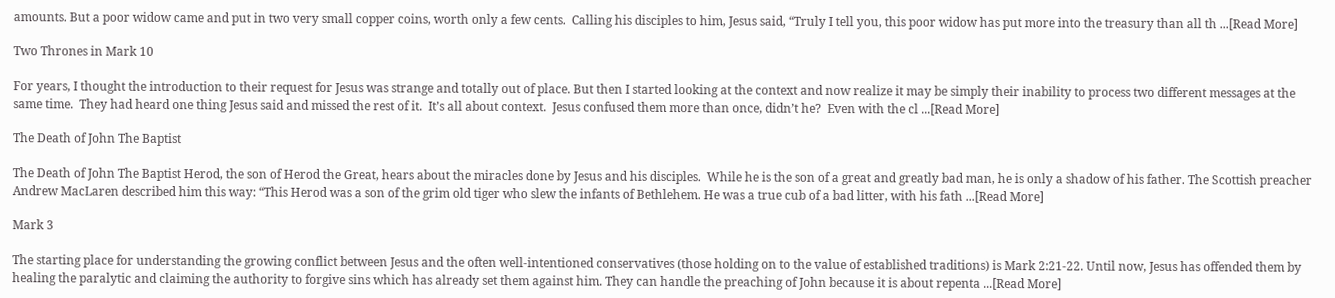amounts. But a poor widow came and put in two very small copper coins, worth only a few cents.  Calling his disciples to him, Jesus said, “Truly I tell you, this poor widow has put more into the treasury than all th ...[Read More]

Two Thrones in Mark 10

For years, I thought the introduction to their request for Jesus was strange and totally out of place. But then I started looking at the context and now realize it may be simply their inability to process two different messages at the same time.  They had heard one thing Jesus said and missed the rest of it.  It’s all about context.  Jesus confused them more than once, didn’t he?  Even with the cl ...[Read More]

The Death of John The Baptist

The Death of John The Baptist Herod, the son of Herod the Great, hears about the miracles done by Jesus and his disciples.  While he is the son of a great and greatly bad man, he is only a shadow of his father. The Scottish preacher Andrew MacLaren described him this way: “This Herod was a son of the grim old tiger who slew the infants of Bethlehem. He was a true cub of a bad litter, with his fath ...[Read More]

Mark 3

The starting place for understanding the growing conflict between Jesus and the often well-intentioned conservatives (those holding on to the value of established traditions) is Mark 2:21-22. Until now, Jesus has offended them by healing the paralytic and claiming the authority to forgive sins which has already set them against him. They can handle the preaching of John because it is about repenta ...[Read More]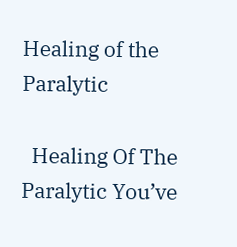Healing of the Paralytic

  Healing Of The Paralytic You’ve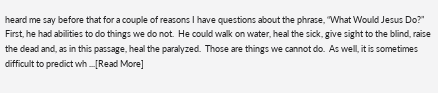heard me say before that for a couple of reasons I have questions about the phrase, “What Would Jesus Do?” First, he had abilities to do things we do not.  He could walk on water, heal the sick, give sight to the blind, raise the dead and, as in this passage, heal the paralyzed.  Those are things we cannot do.  As well, it is sometimes difficult to predict wh ...[Read More]